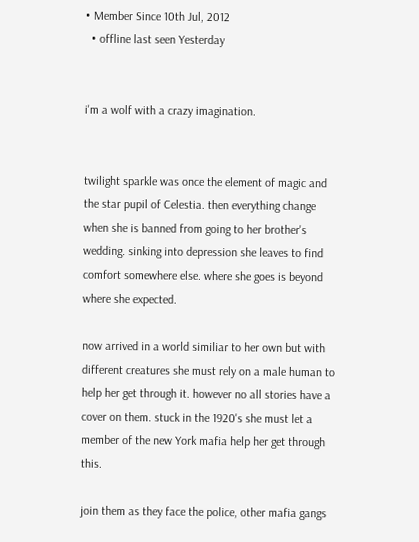• Member Since 10th Jul, 2012
  • offline last seen Yesterday


i'm a wolf with a crazy imagination.


twilight sparkle was once the element of magic and the star pupil of Celestia. then everything change when she is banned from going to her brother's wedding. sinking into depression she leaves to find comfort somewhere else. where she goes is beyond where she expected.

now arrived in a world similiar to her own but with different creatures she must rely on a male human to help her get through it. however no all stories have a cover on them. stuck in the 1920's she must let a member of the new York mafia help her get through this.

join them as they face the police, other mafia gangs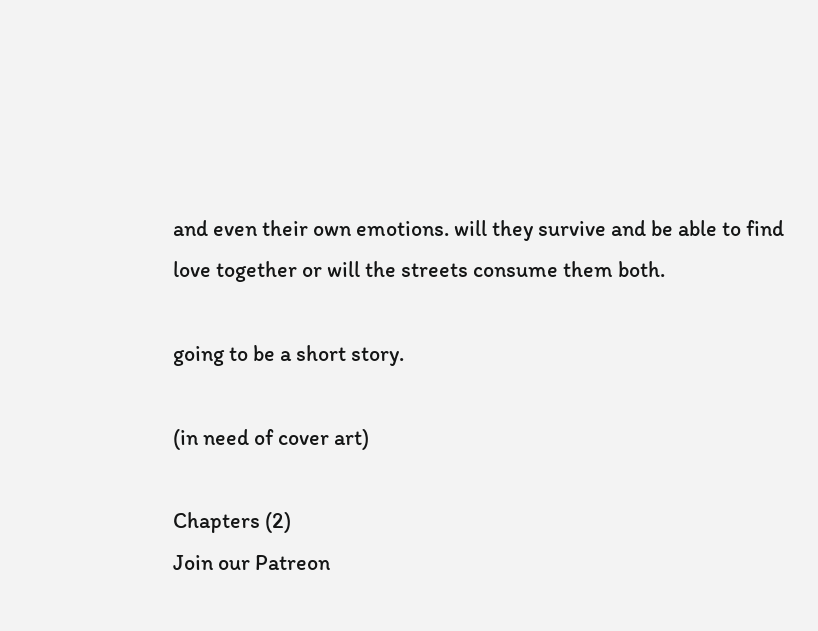and even their own emotions. will they survive and be able to find love together or will the streets consume them both.

going to be a short story.

(in need of cover art)

Chapters (2)
Join our Patreon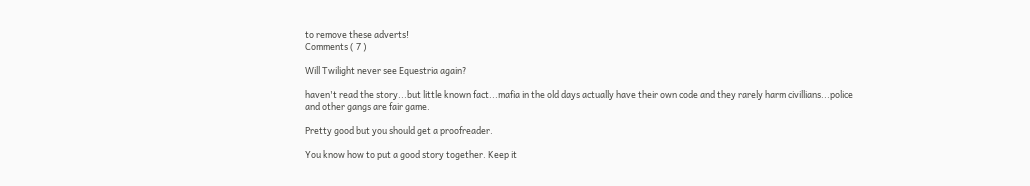to remove these adverts!
Comments ( 7 )

Will Twilight never see Equestria again?

haven't read the story...but little known fact...mafia in the old days actually have their own code and they rarely harm civillians...police and other gangs are fair game.

Pretty good but you should get a proofreader.

You know how to put a good story together. Keep it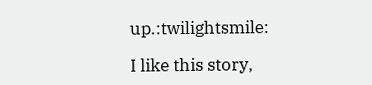up.:twilightsmile:

I like this story,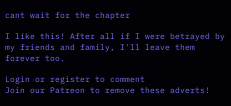cant wait for the chapter

I like this! After all if I were betrayed by my friends and family, I'll leave them forever too.

Login or register to comment
Join our Patreon to remove these adverts!